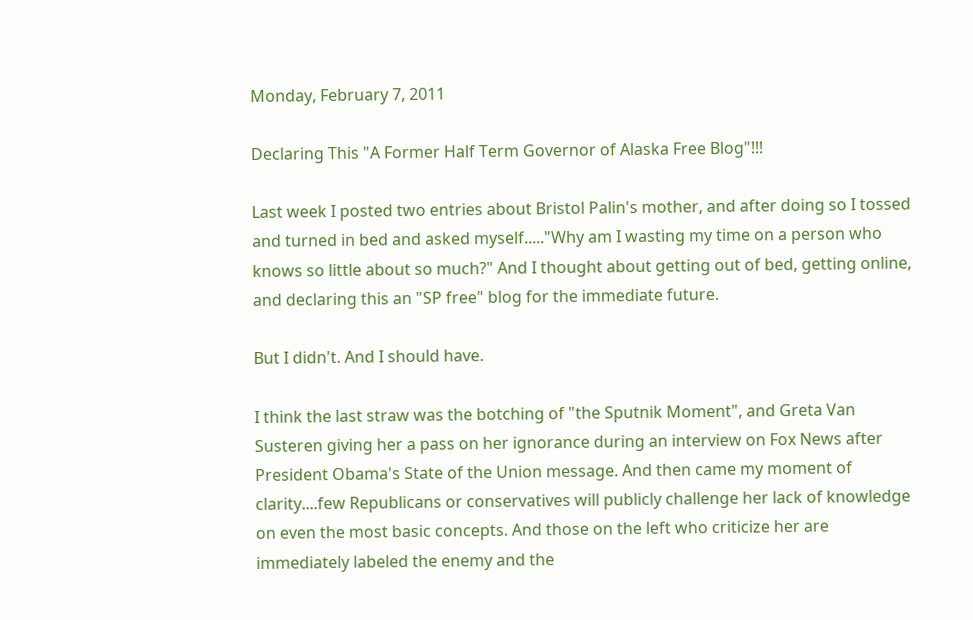Monday, February 7, 2011

Declaring This "A Former Half Term Governor of Alaska Free Blog"!!!

Last week I posted two entries about Bristol Palin's mother, and after doing so I tossed and turned in bed and asked myself....."Why am I wasting my time on a person who knows so little about so much?" And I thought about getting out of bed, getting online, and declaring this an "SP free" blog for the immediate future.

But I didn't. And I should have.

I think the last straw was the botching of "the Sputnik Moment", and Greta Van Susteren giving her a pass on her ignorance during an interview on Fox News after President Obama's State of the Union message. And then came my moment of clarity....few Republicans or conservatives will publicly challenge her lack of knowledge on even the most basic concepts. And those on the left who criticize her are immediately labeled the enemy and the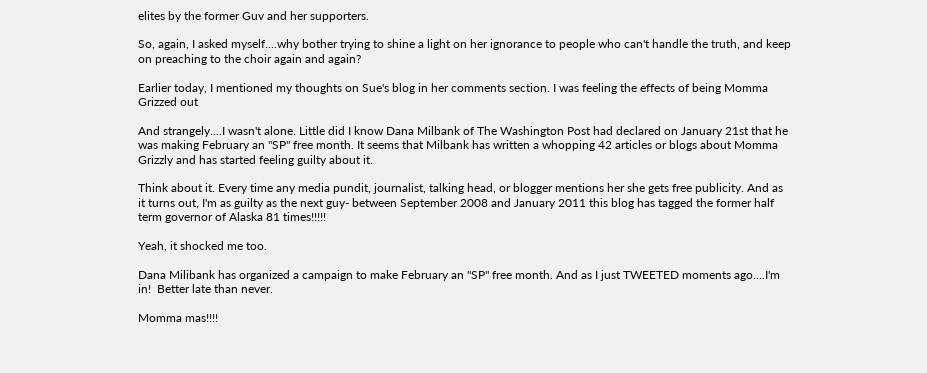elites by the former Guv and her supporters.

So, again, I asked myself....why bother trying to shine a light on her ignorance to people who can't handle the truth, and keep on preaching to the choir again and again?

Earlier today, I mentioned my thoughts on Sue's blog in her comments section. I was feeling the effects of being Momma Grizzed out

And strangely....I wasn't alone. Little did I know Dana Milbank of The Washington Post had declared on January 21st that he was making February an "SP" free month. It seems that Milbank has written a whopping 42 articles or blogs about Momma Grizzly and has started feeling guilty about it.

Think about it. Every time any media pundit, journalist, talking head, or blogger mentions her she gets free publicity. And as it turns out, I'm as guilty as the next guy- between September 2008 and January 2011 this blog has tagged the former half term governor of Alaska 81 times!!!!!

Yeah, it shocked me too.

Dana Milibank has organized a campaign to make February an "SP" free month. And as I just TWEETED moments ago....I'm in!  Better late than never.

Momma mas!!!!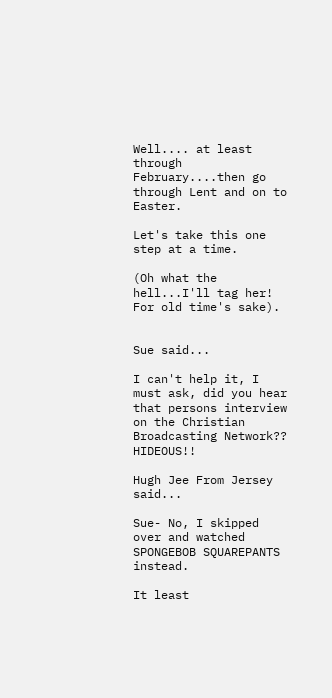Well.... at least through February....then go through Lent and on to Easter.

Let's take this one step at a time.

(Oh what the hell...I'll tag her! For old time's sake).


Sue said...

I can't help it, I must ask, did you hear that persons interview on the Christian Broadcasting Network?? HIDEOUS!!

Hugh Jee From Jersey said...

Sue- No, I skipped over and watched SPONGEBOB SQUAREPANTS instead.

It least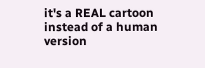it's a REAL cartoon instead of a human version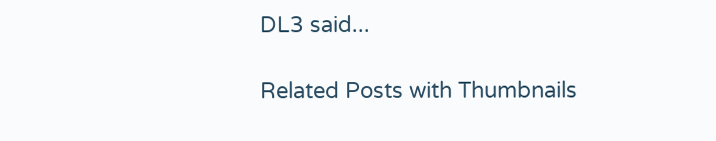DL3 said...

Related Posts with Thumbnails